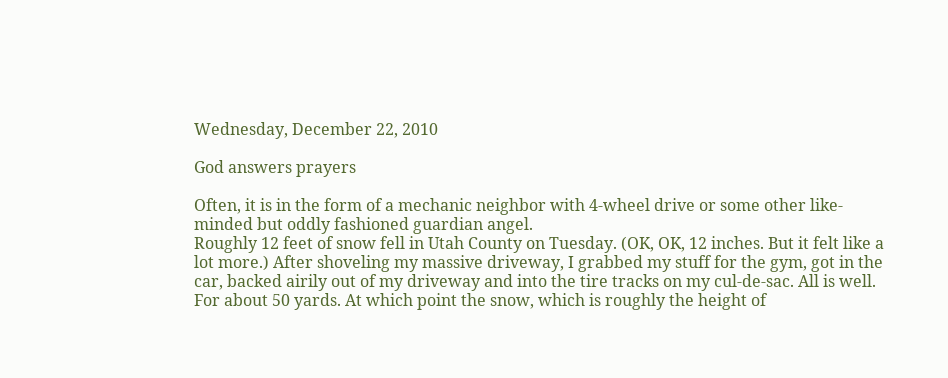Wednesday, December 22, 2010

God answers prayers

Often, it is in the form of a mechanic neighbor with 4-wheel drive or some other like-minded but oddly fashioned guardian angel.
Roughly 12 feet of snow fell in Utah County on Tuesday. (OK, OK, 12 inches. But it felt like a lot more.) After shoveling my massive driveway, I grabbed my stuff for the gym, got in the car, backed airily out of my driveway and into the tire tracks on my cul-de-sac. All is well.
For about 50 yards. At which point the snow, which is roughly the height of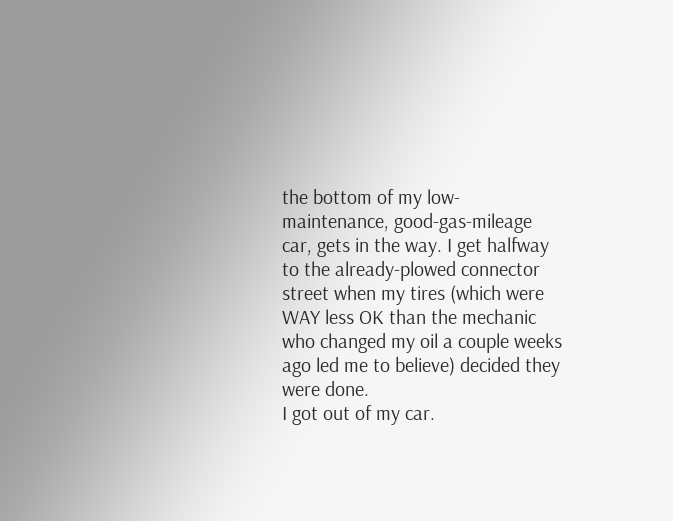the bottom of my low-maintenance, good-gas-mileage car, gets in the way. I get halfway to the already-plowed connector street when my tires (which were WAY less OK than the mechanic who changed my oil a couple weeks ago led me to believe) decided they were done.
I got out of my car.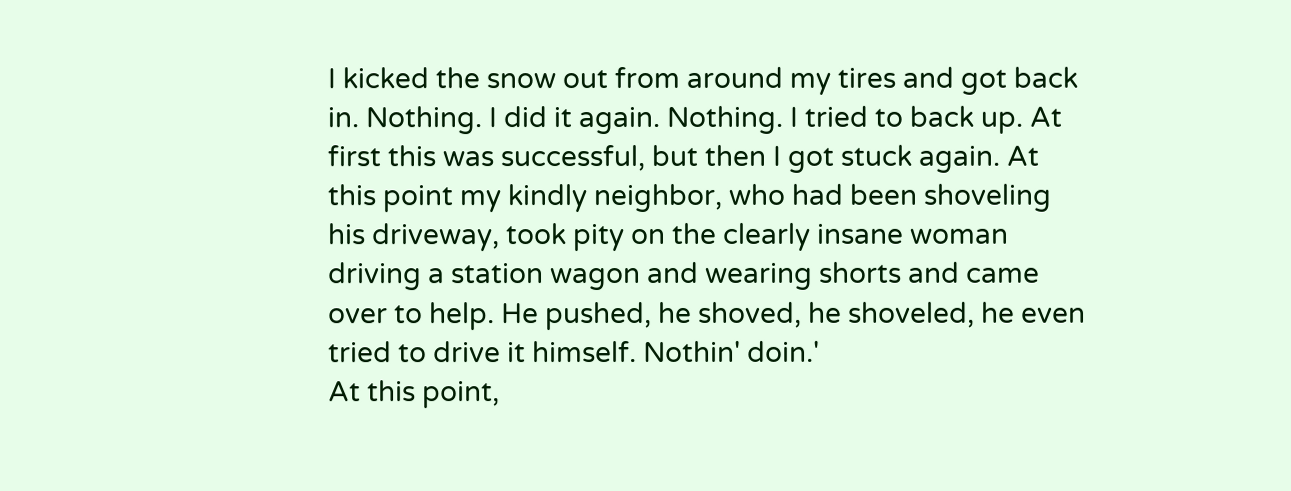I kicked the snow out from around my tires and got back in. Nothing. I did it again. Nothing. I tried to back up. At first this was successful, but then I got stuck again. At this point my kindly neighbor, who had been shoveling his driveway, took pity on the clearly insane woman driving a station wagon and wearing shorts and came over to help. He pushed, he shoved, he shoveled, he even tried to drive it himself. Nothin' doin.'
At this point,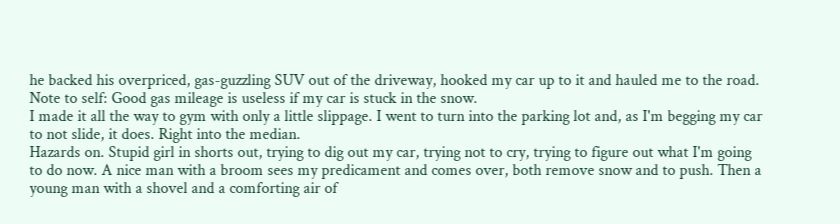he backed his overpriced, gas-guzzling SUV out of the driveway, hooked my car up to it and hauled me to the road.
Note to self: Good gas mileage is useless if my car is stuck in the snow.
I made it all the way to gym with only a little slippage. I went to turn into the parking lot and, as I'm begging my car to not slide, it does. Right into the median.
Hazards on. Stupid girl in shorts out, trying to dig out my car, trying not to cry, trying to figure out what I'm going to do now. A nice man with a broom sees my predicament and comes over, both remove snow and to push. Then a young man with a shovel and a comforting air of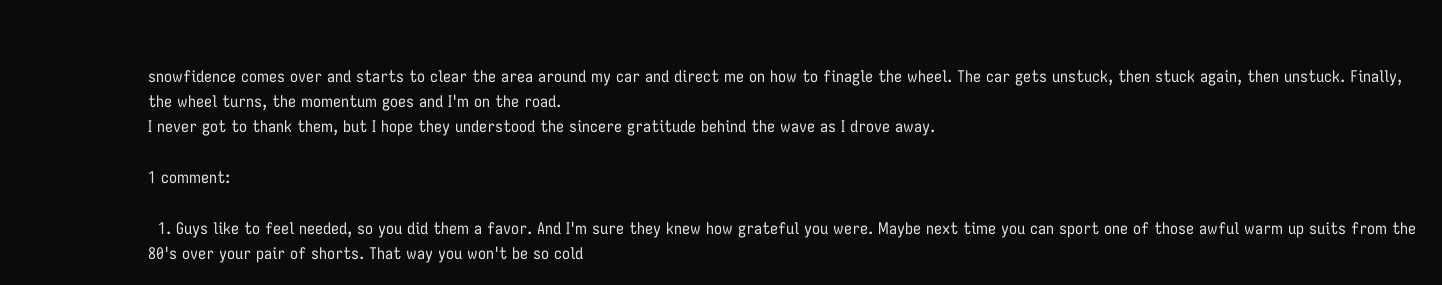snowfidence comes over and starts to clear the area around my car and direct me on how to finagle the wheel. The car gets unstuck, then stuck again, then unstuck. Finally, the wheel turns, the momentum goes and I'm on the road.
I never got to thank them, but I hope they understood the sincere gratitude behind the wave as I drove away.

1 comment:

  1. Guys like to feel needed, so you did them a favor. And I'm sure they knew how grateful you were. Maybe next time you can sport one of those awful warm up suits from the 80's over your pair of shorts. That way you won't be so cold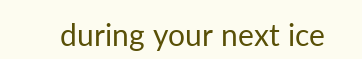during your next ice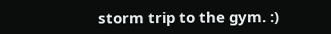storm trip to the gym. :)